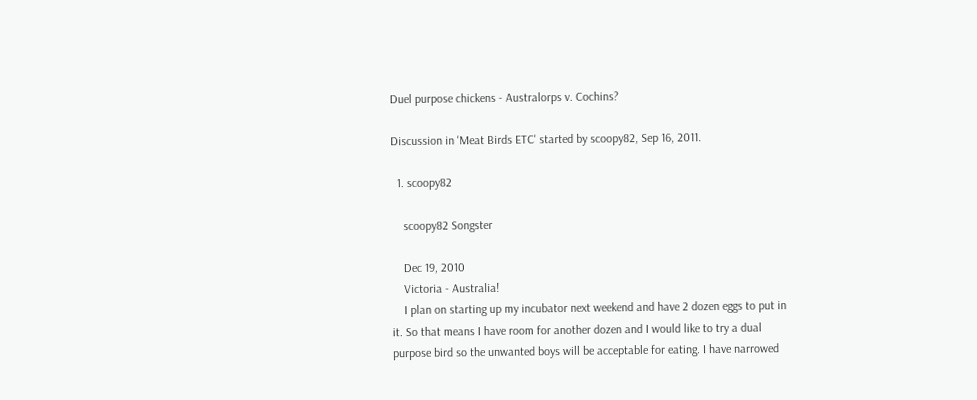Duel purpose chickens - Australorps v. Cochins?

Discussion in 'Meat Birds ETC' started by scoopy82, Sep 16, 2011.

  1. scoopy82

    scoopy82 Songster

    Dec 19, 2010
    Victoria - Australia!
    I plan on starting up my incubator next weekend and have 2 dozen eggs to put in it. So that means I have room for another dozen and I would like to try a dual purpose bird so the unwanted boys will be acceptable for eating. I have narrowed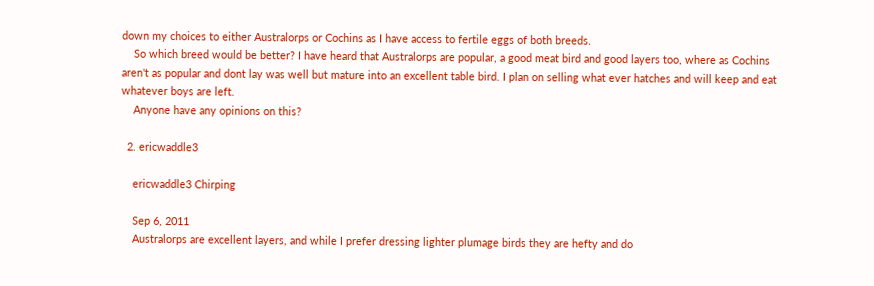down my choices to either Australorps or Cochins as I have access to fertile eggs of both breeds.
    So which breed would be better? I have heard that Australorps are popular, a good meat bird and good layers too, where as Cochins aren't as popular and dont lay was well but mature into an excellent table bird. I plan on selling what ever hatches and will keep and eat whatever boys are left.
    Anyone have any opinions on this?

  2. ericwaddle3

    ericwaddle3 Chirping

    Sep 6, 2011
    Australorps are excellent layers, and while I prefer dressing lighter plumage birds they are hefty and do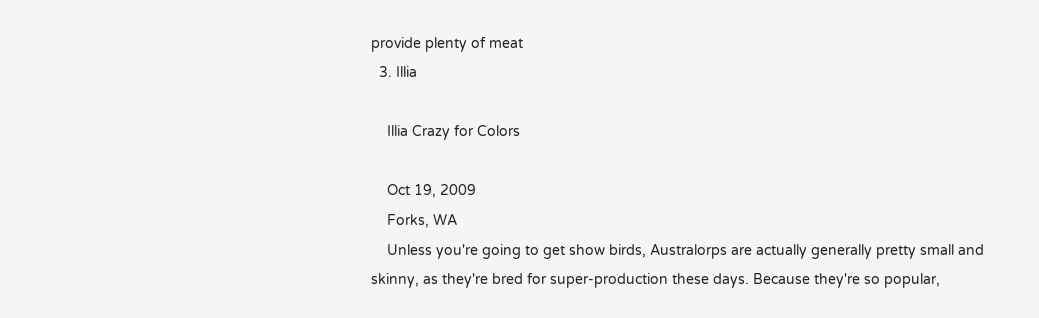provide plenty of meat
  3. Illia

    Illia Crazy for Colors

    Oct 19, 2009
    Forks, WA
    Unless you're going to get show birds, Australorps are actually generally pretty small and skinny, as they're bred for super-production these days. Because they're so popular,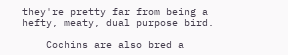they're pretty far from being a hefty, meaty, dual purpose bird.

    Cochins are also bred a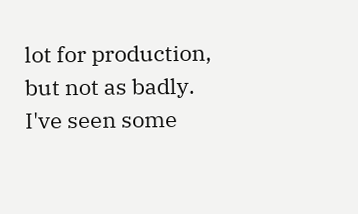lot for production, but not as badly. I've seen some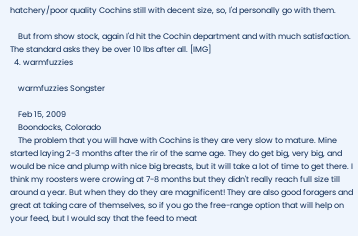hatchery/poor quality Cochins still with decent size, so, I'd personally go with them.

    But from show stock, again I'd hit the Cochin department and with much satisfaction. The standard asks they be over 10 lbs after all. [IMG]
  4. warmfuzzies

    warmfuzzies Songster

    Feb 15, 2009
    Boondocks, Colorado
    The problem that you will have with Cochins is they are very slow to mature. Mine started laying 2-3 months after the rir of the same age. They do get big, very big, and would be nice and plump with nice big breasts, but it will take a lot of time to get there. I think my roosters were crowing at 7-8 months but they didn't really reach full size till around a year. But when they do they are magnificent! They are also good foragers and great at taking care of themselves, so if you go the free-range option that will help on your feed, but I would say that the feed to meat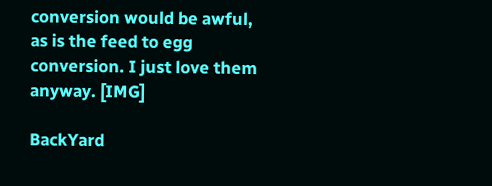conversion would be awful, as is the feed to egg conversion. I just love them anyway. [IMG]

BackYard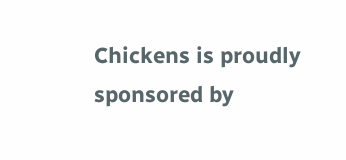Chickens is proudly sponsored by